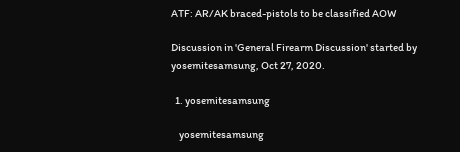ATF: AR/AK braced-pistols to be classified AOW

Discussion in 'General Firearm Discussion' started by yosemitesamsung, Oct 27, 2020.

  1. yosemitesamsung

    yosemitesamsung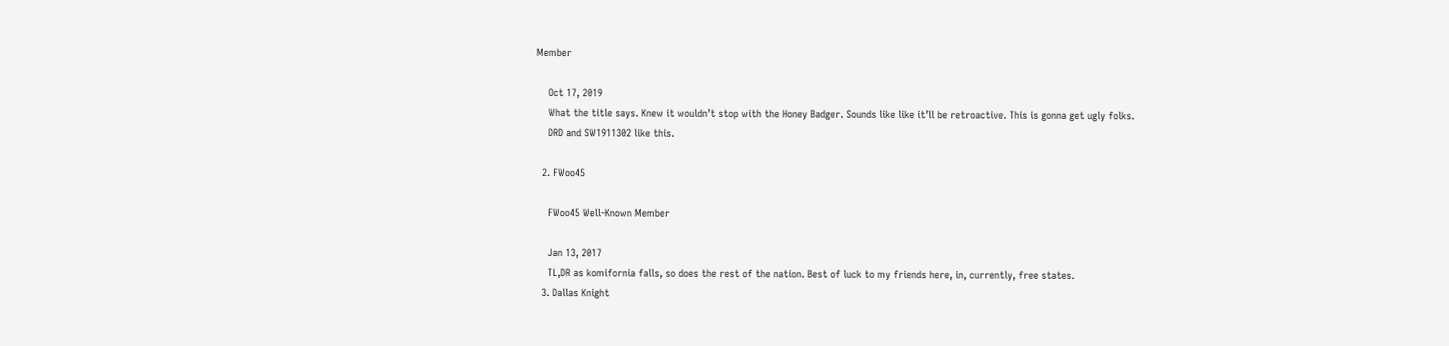Member

    Oct 17, 2019
    What the title says. Knew it wouldn’t stop with the Honey Badger. Sounds like like it’ll be retroactive. This is gonna get ugly folks.
    DRD and SW1911302 like this.

  2. FWoo45

    FWoo45 Well-Known Member

    Jan 13, 2017
    TL,DR as komifornia falls, so does the rest of the nation. Best of luck to my friends here, in, currently, free states.
  3. Dallas Knight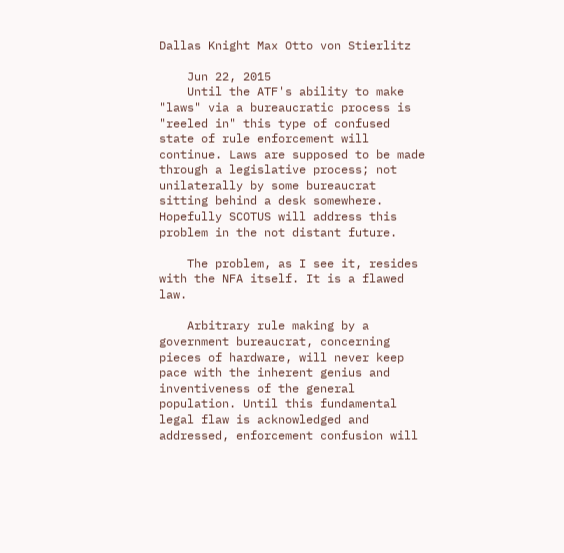Dallas Knight Max Otto von Stierlitz

    Jun 22, 2015
    Until the ATF's ability to make "laws" via a bureaucratic process is "reeled in" this type of confused state of rule enforcement will continue. Laws are supposed to be made through a legislative process; not unilaterally by some bureaucrat sitting behind a desk somewhere. Hopefully SCOTUS will address this problem in the not distant future.

    The problem, as I see it, resides with the NFA itself. It is a flawed law.

    Arbitrary rule making by a government bureaucrat, concerning pieces of hardware, will never keep pace with the inherent genius and inventiveness of the general population. Until this fundamental legal flaw is acknowledged and addressed, enforcement confusion will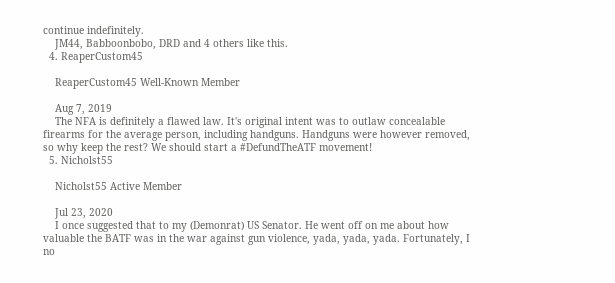continue indefinitely.
    JM44, Babboonbobo, DRD and 4 others like this.
  4. ReaperCustom45

    ReaperCustom45 Well-Known Member

    Aug 7, 2019
    The NFA is definitely a flawed law. It's original intent was to outlaw concealable firearms for the average person, including handguns. Handguns were however removed, so why keep the rest? We should start a #DefundTheATF movement!
  5. Nicholst55

    Nicholst55 Active Member

    Jul 23, 2020
    I once suggested that to my (Demonrat) US Senator. He went off on me about how valuable the BATF was in the war against gun violence, yada, yada, yada. Fortunately, I no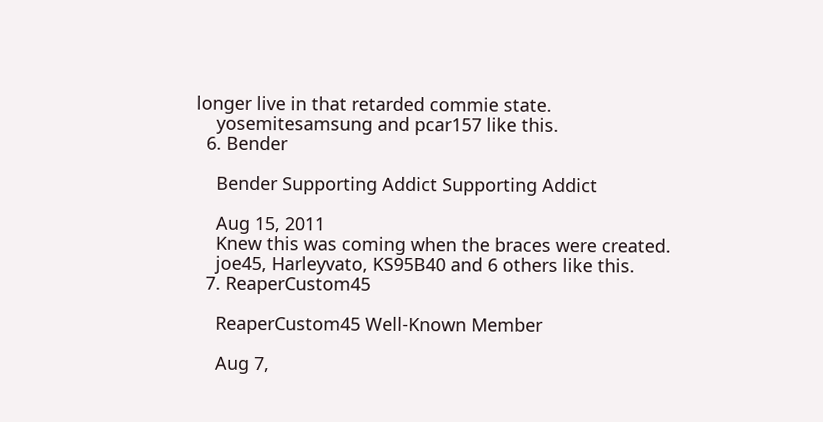longer live in that retarded commie state.
    yosemitesamsung and pcar157 like this.
  6. Bender

    Bender Supporting Addict Supporting Addict

    Aug 15, 2011
    Knew this was coming when the braces were created.
    joe45, Harleyvato, KS95B40 and 6 others like this.
  7. ReaperCustom45

    ReaperCustom45 Well-Known Member

    Aug 7,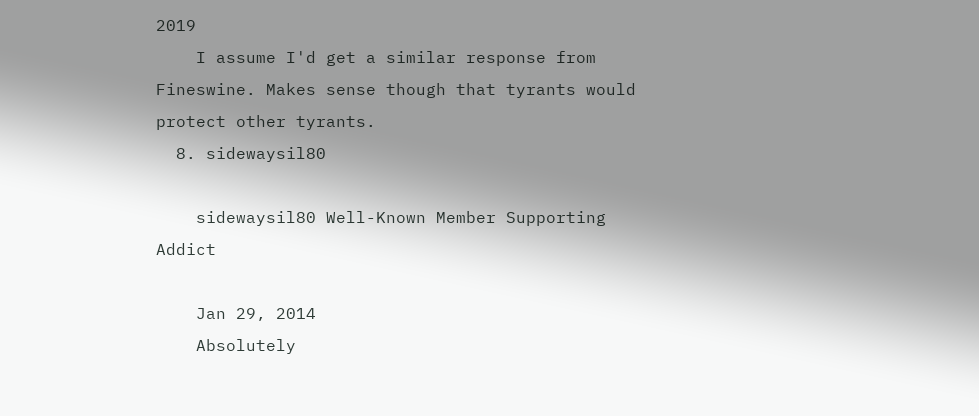2019
    I assume I'd get a similar response from Fineswine. Makes sense though that tyrants would protect other tyrants.
  8. sidewaysil80

    sidewaysil80 Well-Known Member Supporting Addict

    Jan 29, 2014
    Absolutely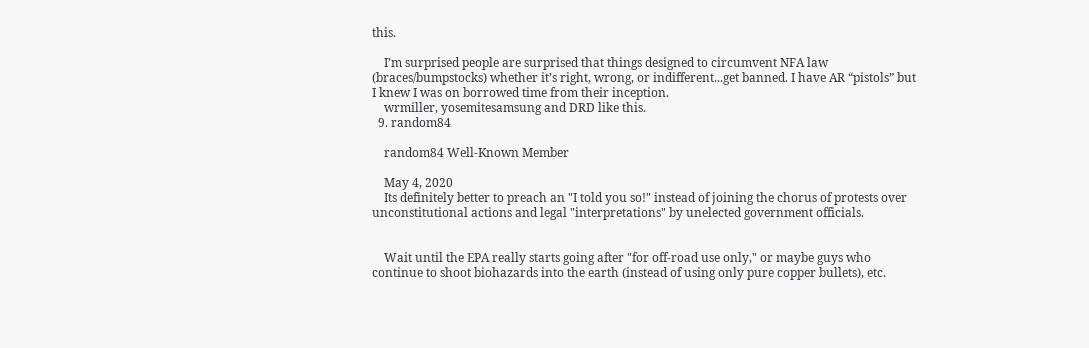this.

    I’m surprised people are surprised that things designed to circumvent NFA law (braces/bumpstocks) whether it’s right, wrong, or indifferent...get banned. I have AR “pistols” but I knew I was on borrowed time from their inception.
    wrmiller, yosemitesamsung and DRD like this.
  9. random84

    random84 Well-Known Member

    May 4, 2020
    Its definitely better to preach an "I told you so!" instead of joining the chorus of protests over unconstitutional actions and legal "interpretations" by unelected government officials.


    Wait until the EPA really starts going after "for off-road use only," or maybe guys who continue to shoot biohazards into the earth (instead of using only pure copper bullets), etc.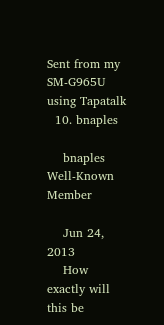Sent from my SM-G965U using Tapatalk
  10. bnaples

    bnaples Well-Known Member

    Jun 24, 2013
    How exactly will this be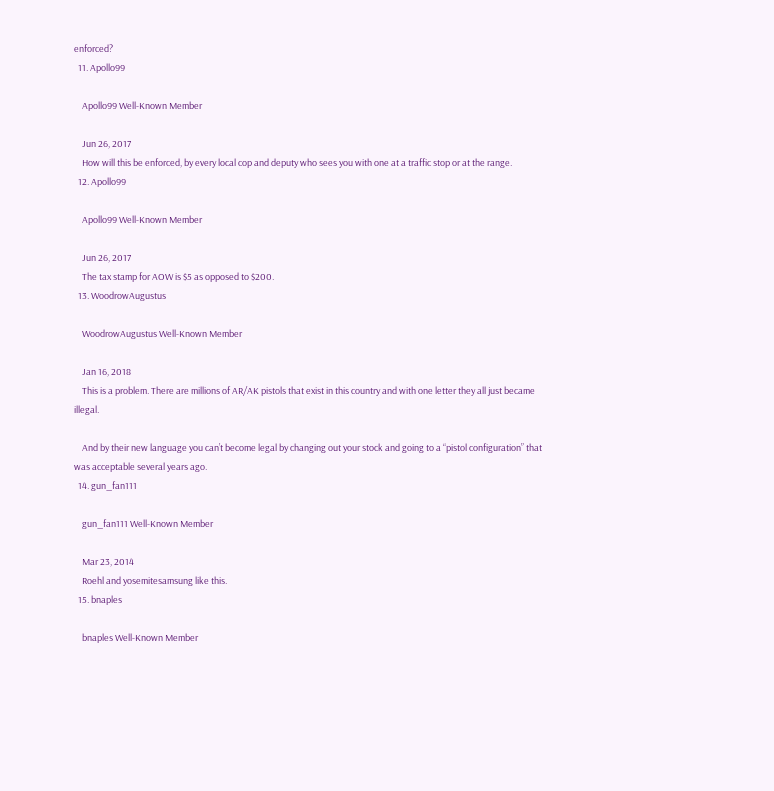enforced?
  11. Apollo99

    Apollo99 Well-Known Member

    Jun 26, 2017
    How will this be enforced, by every local cop and deputy who sees you with one at a traffic stop or at the range.
  12. Apollo99

    Apollo99 Well-Known Member

    Jun 26, 2017
    The tax stamp for AOW is $5 as opposed to $200.
  13. WoodrowAugustus

    WoodrowAugustus Well-Known Member

    Jan 16, 2018
    This is a problem. There are millions of AR/AK pistols that exist in this country and with one letter they all just became illegal.

    And by their new language you can’t become legal by changing out your stock and going to a “pistol configuration” that was acceptable several years ago.
  14. gun_fan111

    gun_fan111 Well-Known Member

    Mar 23, 2014
    Roehl and yosemitesamsung like this.
  15. bnaples

    bnaples Well-Known Member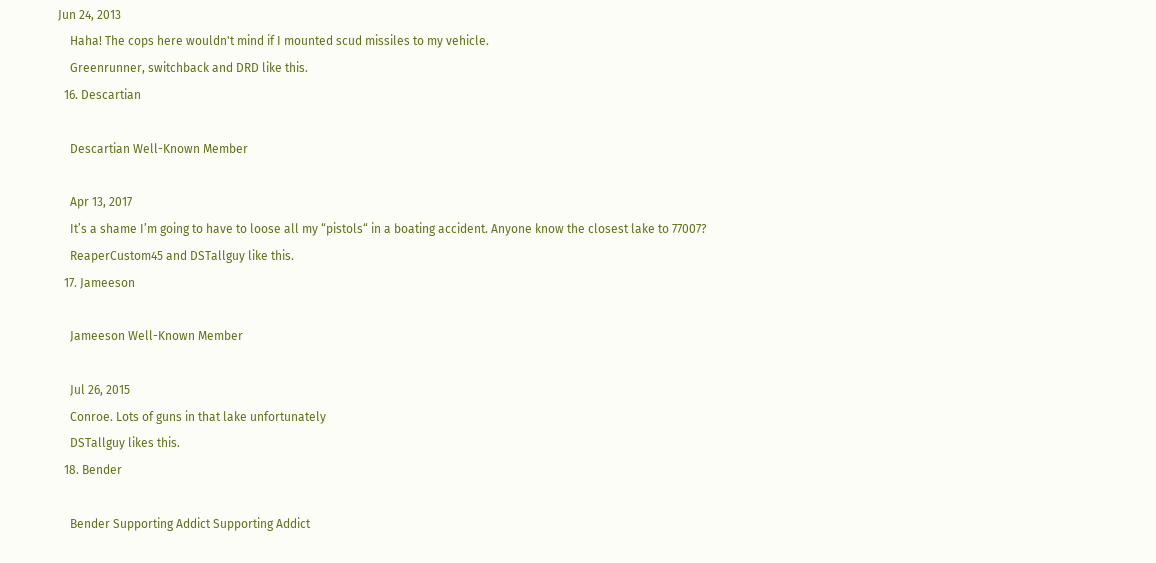Jun 24, 2013
    Haha! The cops here wouldn't mind if I mounted scud missiles to my vehicle.
    Greenrunner, switchback and DRD like this.
  16. Descartian

    Descartian Well-Known Member

    Apr 13, 2017
    It’s a shame I’m going to have to loose all my “pistols“ in a boating accident. Anyone know the closest lake to 77007?
    ReaperCustom45 and DSTallguy like this.
  17. Jameeson

    Jameeson Well-Known Member

    Jul 26, 2015
    Conroe. Lots of guns in that lake unfortunately
    DSTallguy likes this.
  18. Bender

    Bender Supporting Addict Supporting Addict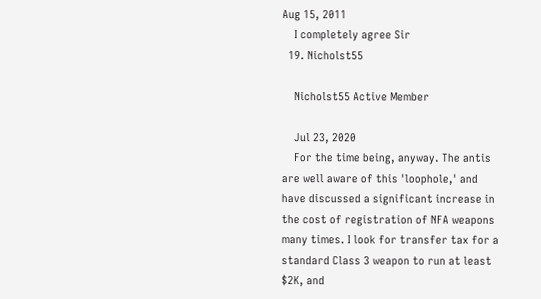Aug 15, 2011
    I completely agree Sir
  19. Nicholst55

    Nicholst55 Active Member

    Jul 23, 2020
    For the time being, anyway. The antis are well aware of this 'loophole,' and have discussed a significant increase in the cost of registration of NFA weapons many times. I look for transfer tax for a standard Class 3 weapon to run at least $2K, and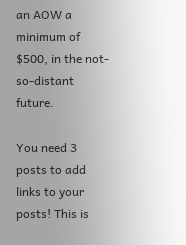an AOW a minimum of $500, in the not-so-distant future.

You need 3 posts to add links to your posts! This is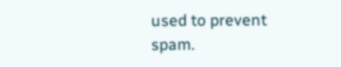used to prevent spam.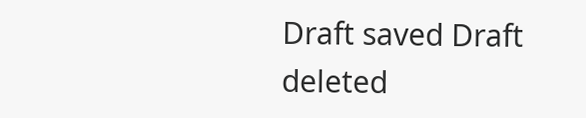Draft saved Draft deleted